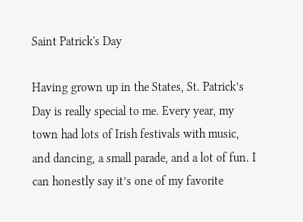Saint Patrick's Day

Having grown up in the States, St. Patrick’s Day is really special to me. Every year, my town had lots of Irish festivals with music, and dancing, a small parade, and a lot of fun. I can honestly say it’s one of my favorite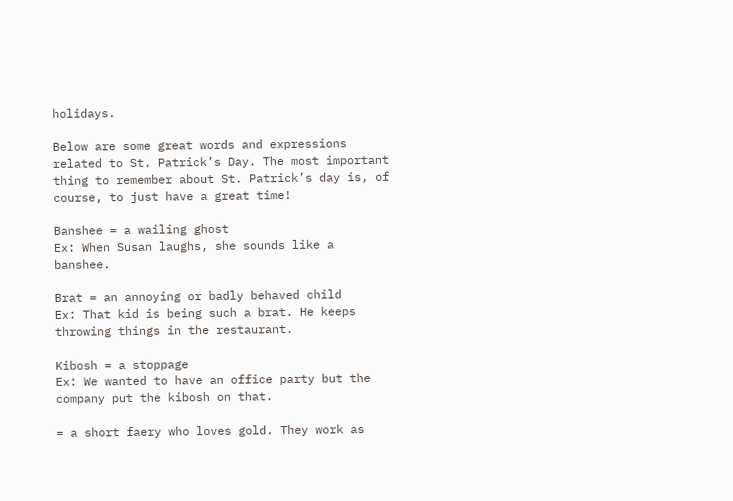holidays.

Below are some great words and expressions related to St. Patrick’s Day. The most important thing to remember about St. Patrick’s day is, of course, to just have a great time!

Banshee = a wailing ghost
Ex: When Susan laughs, she sounds like a banshee.

Brat = an annoying or badly behaved child
Ex: That kid is being such a brat. He keeps throwing things in the restaurant.

Kibosh = a stoppage
Ex: We wanted to have an office party but the company put the kibosh on that.

= a short faery who loves gold. They work as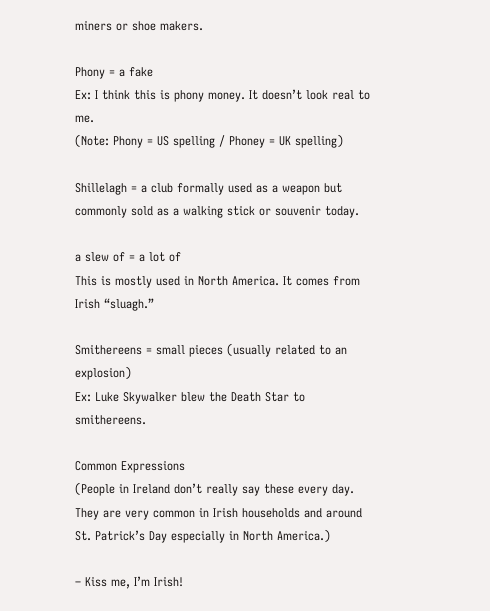miners or shoe makers.

Phony = a fake
Ex: I think this is phony money. It doesn’t look real to me.
(Note: Phony = US spelling / Phoney = UK spelling)

Shillelagh = a club formally used as a weapon but commonly sold as a walking stick or souvenir today.

a slew of = a lot of
This is mostly used in North America. It comes from Irish “sluagh.”

Smithereens = small pieces (usually related to an explosion)
Ex: Luke Skywalker blew the Death Star to smithereens.

Common Expressions
(People in Ireland don’t really say these every day. They are very common in Irish households and around St. Patrick’s Day especially in North America.)

– Kiss me, I’m Irish!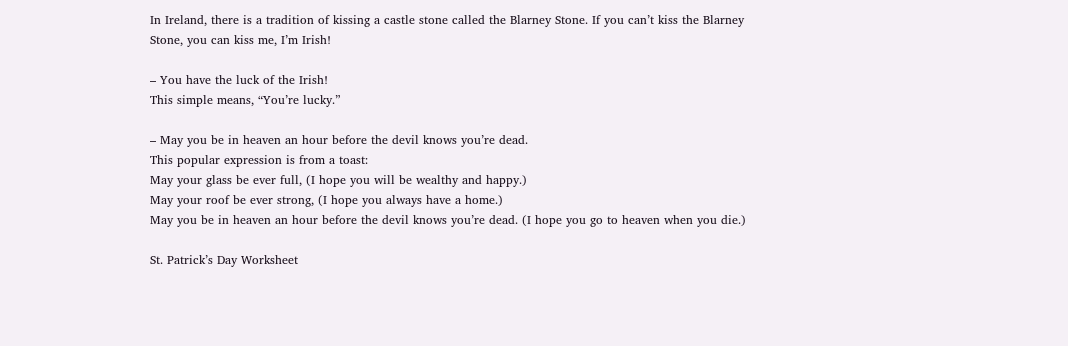In Ireland, there is a tradition of kissing a castle stone called the Blarney Stone. If you can’t kiss the Blarney Stone, you can kiss me, I’m Irish!

– You have the luck of the Irish!
This simple means, “You’re lucky.”

– May you be in heaven an hour before the devil knows you’re dead.
This popular expression is from a toast:
May your glass be ever full, (I hope you will be wealthy and happy.)
May your roof be ever strong, (I hope you always have a home.)
May you be in heaven an hour before the devil knows you’re dead. (I hope you go to heaven when you die.)

St. Patrick’s Day Worksheet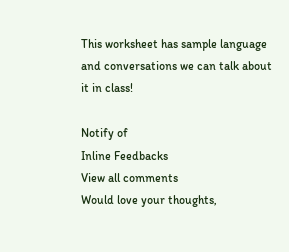This worksheet has sample language and conversations we can talk about it in class!

Notify of
Inline Feedbacks
View all comments
Would love your thoughts,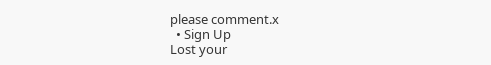please comment.x
  • Sign Up
Lost your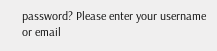password? Please enter your username or email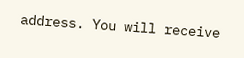address. You will receive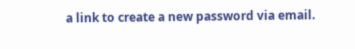a link to create a new password via email.